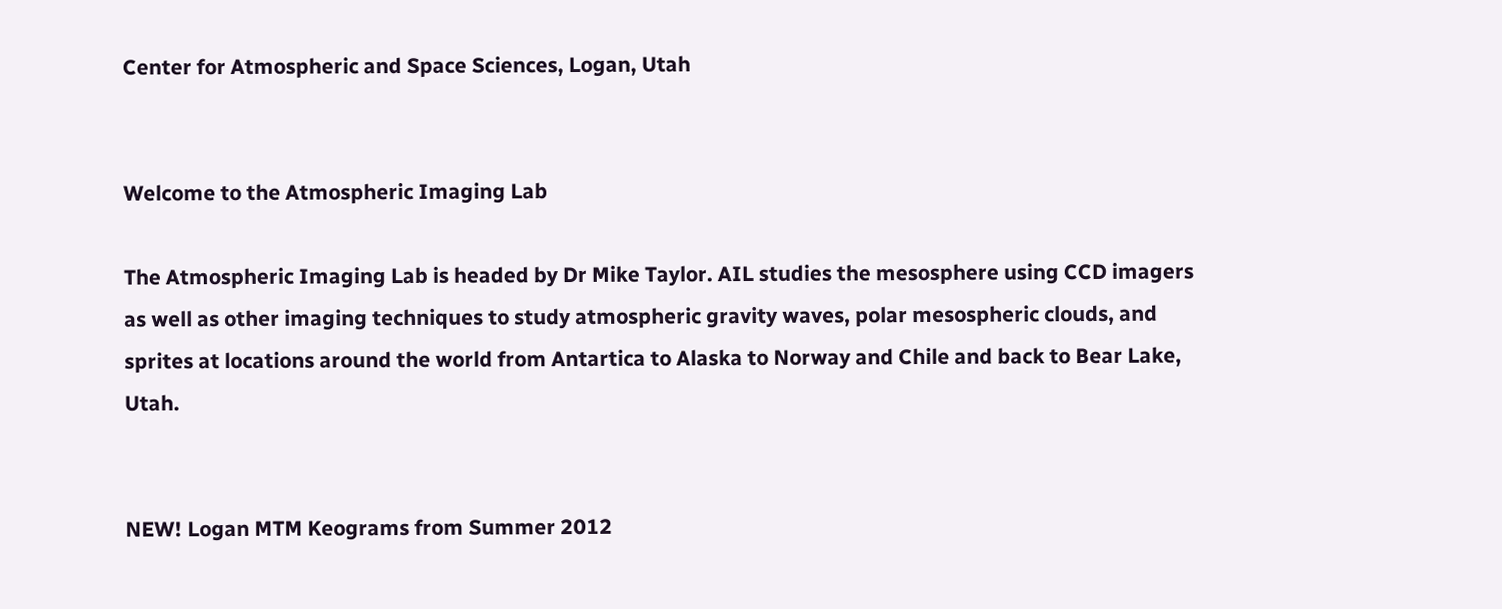Center for Atmospheric and Space Sciences, Logan, Utah


Welcome to the Atmospheric Imaging Lab

The Atmospheric Imaging Lab is headed by Dr Mike Taylor. AIL studies the mesosphere using CCD imagers as well as other imaging techniques to study atmospheric gravity waves, polar mesospheric clouds, and sprites at locations around the world from Antartica to Alaska to Norway and Chile and back to Bear Lake, Utah.


NEW! Logan MTM Keograms from Summer 2012